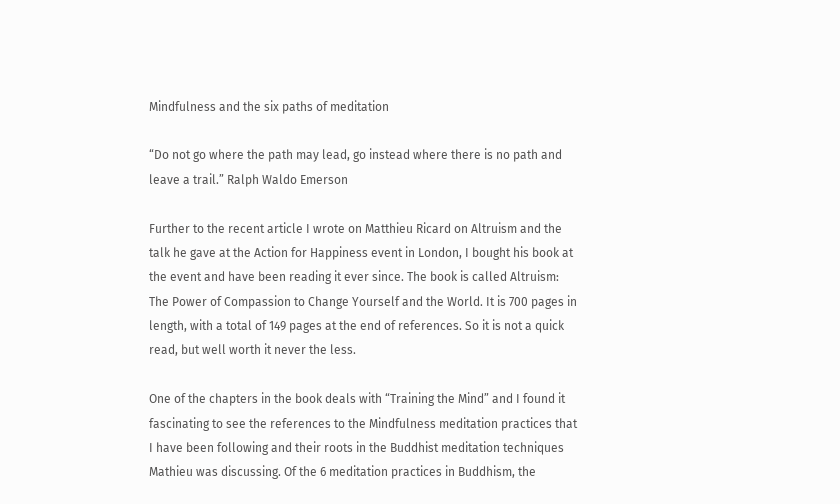Mindfulness and the six paths of meditation

“Do not go where the path may lead, go instead where there is no path and leave a trail.” Ralph Waldo Emerson

Further to the recent article I wrote on Matthieu Ricard on Altruism and the talk he gave at the Action for Happiness event in London, I bought his book at the event and have been reading it ever since. The book is called Altruism: The Power of Compassion to Change Yourself and the World. It is 700 pages in length, with a total of 149 pages at the end of references. So it is not a quick read, but well worth it never the less.

One of the chapters in the book deals with “Training the Mind” and I found it fascinating to see the references to the Mindfulness meditation practices that I have been following and their roots in the Buddhist meditation techniques Mathieu was discussing. Of the 6 meditation practices in Buddhism, the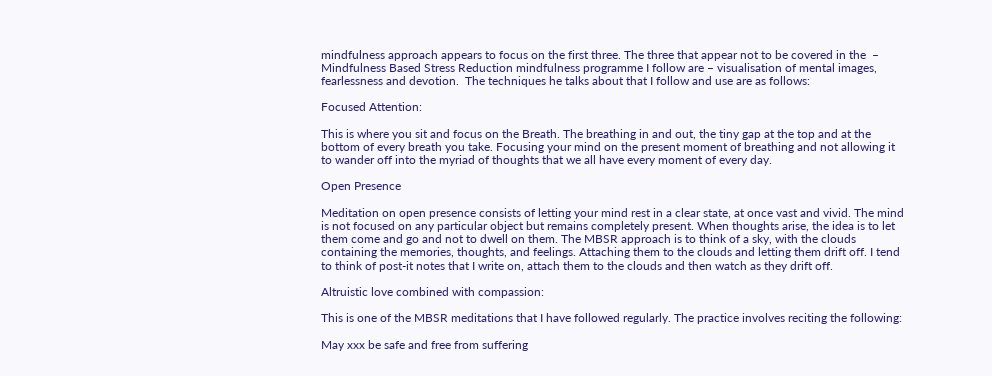mindfulness approach appears to focus on the first three. The three that appear not to be covered in the  – Mindfulness Based Stress Reduction mindfulness programme I follow are – visualisation of mental images, fearlessness and devotion.  The techniques he talks about that I follow and use are as follows:

Focused Attention:

This is where you sit and focus on the Breath. The breathing in and out, the tiny gap at the top and at the bottom of every breath you take. Focusing your mind on the present moment of breathing and not allowing it to wander off into the myriad of thoughts that we all have every moment of every day.

Open Presence

Meditation on open presence consists of letting your mind rest in a clear state, at once vast and vivid. The mind is not focused on any particular object but remains completely present. When thoughts arise, the idea is to let them come and go and not to dwell on them. The MBSR approach is to think of a sky, with the clouds containing the memories, thoughts, and feelings. Attaching them to the clouds and letting them drift off. I tend to think of post-it notes that I write on, attach them to the clouds and then watch as they drift off.

Altruistic love combined with compassion:

This is one of the MBSR meditations that I have followed regularly. The practice involves reciting the following:

May xxx be safe and free from suffering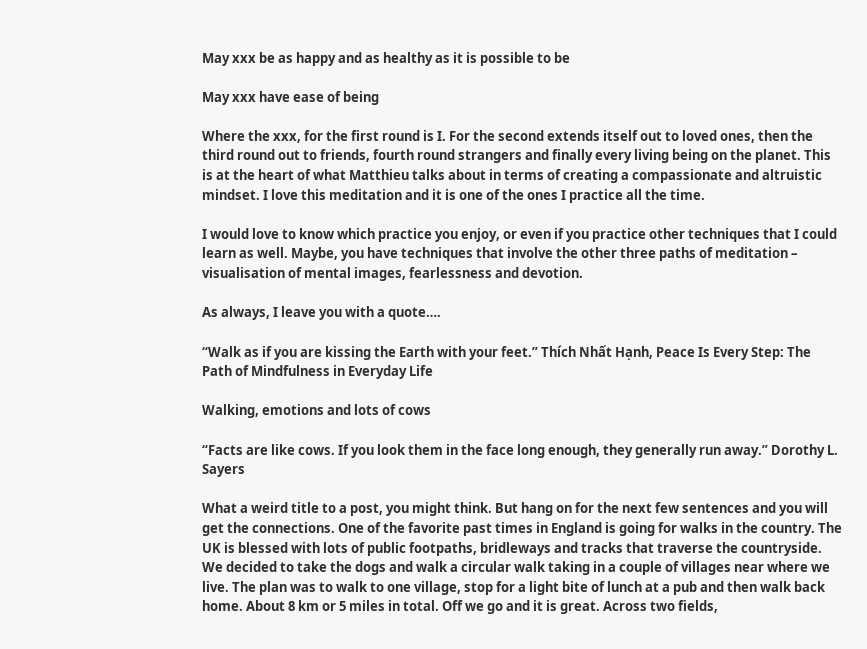May xxx be as happy and as healthy as it is possible to be

May xxx have ease of being

Where the xxx, for the first round is I. For the second extends itself out to loved ones, then the third round out to friends, fourth round strangers and finally every living being on the planet. This is at the heart of what Matthieu talks about in terms of creating a compassionate and altruistic mindset. I love this meditation and it is one of the ones I practice all the time.

I would love to know which practice you enjoy, or even if you practice other techniques that I could learn as well. Maybe, you have techniques that involve the other three paths of meditation – visualisation of mental images, fearlessness and devotion.

As always, I leave you with a quote….

“Walk as if you are kissing the Earth with your feet.” Thích Nhất Hạnh, Peace Is Every Step: The Path of Mindfulness in Everyday Life

Walking, emotions and lots of cows

“Facts are like cows. If you look them in the face long enough, they generally run away.” Dorothy L. Sayers

What a weird title to a post, you might think. But hang on for the next few sentences and you will get the connections. One of the favorite past times in England is going for walks in the country. The UK is blessed with lots of public footpaths, bridleways and tracks that traverse the countryside. We decided to take the dogs and walk a circular walk taking in a couple of villages near where we live. The plan was to walk to one village, stop for a light bite of lunch at a pub and then walk back home. About 8 km or 5 miles in total. Off we go and it is great. Across two fields,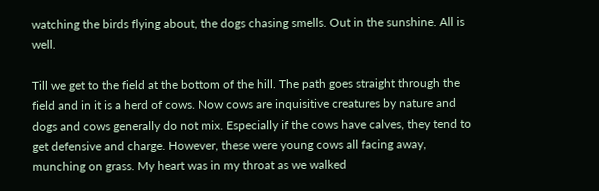watching the birds flying about, the dogs chasing smells. Out in the sunshine. All is well.

Till we get to the field at the bottom of the hill. The path goes straight through the field and in it is a herd of cows. Now cows are inquisitive creatures by nature and dogs and cows generally do not mix. Especially if the cows have calves, they tend to get defensive and charge. However, these were young cows all facing away, munching on grass. My heart was in my throat as we walked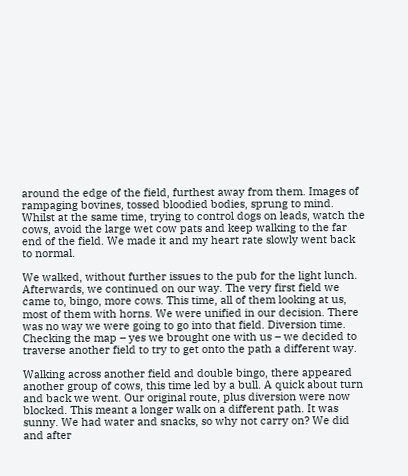around the edge of the field, furthest away from them. Images of rampaging bovines, tossed bloodied bodies, sprung to mind. Whilst at the same time, trying to control dogs on leads, watch the cows, avoid the large wet cow pats and keep walking to the far end of the field. We made it and my heart rate slowly went back to normal.

We walked, without further issues to the pub for the light lunch. Afterwards, we continued on our way. The very first field we came to, bingo, more cows. This time, all of them looking at us, most of them with horns. We were unified in our decision. There was no way we were going to go into that field. Diversion time. Checking the map – yes we brought one with us – we decided to traverse another field to try to get onto the path a different way.

Walking across another field and double bingo, there appeared another group of cows, this time led by a bull. A quick about turn and back we went. Our original route, plus diversion were now blocked. This meant a longer walk on a different path. It was sunny. We had water and snacks, so why not carry on? We did and after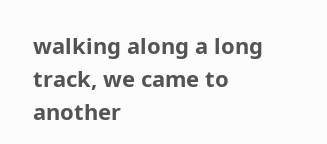walking along a long track, we came to another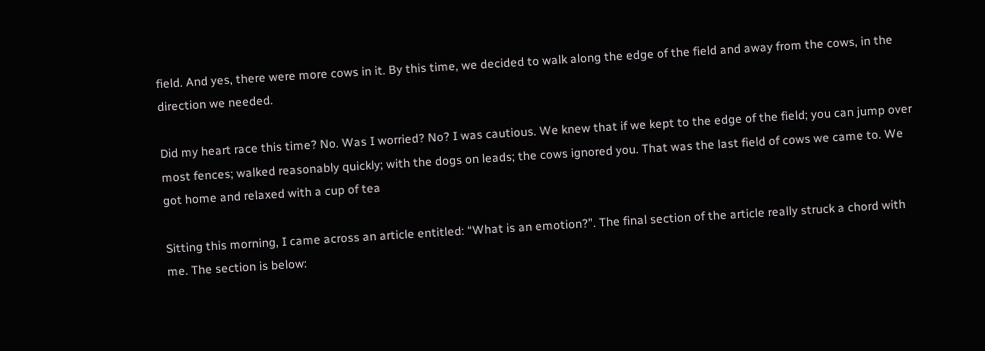field. And yes, there were more cows in it. By this time, we decided to walk along the edge of the field and away from the cows, in the direction we needed.

Did my heart race this time? No. Was I worried? No? I was cautious. We knew that if we kept to the edge of the field; you can jump over most fences; walked reasonably quickly; with the dogs on leads; the cows ignored you. That was the last field of cows we came to. We got home and relaxed with a cup of tea

Sitting this morning, I came across an article entitled: “What is an emotion?”. The final section of the article really struck a chord with me. The section is below: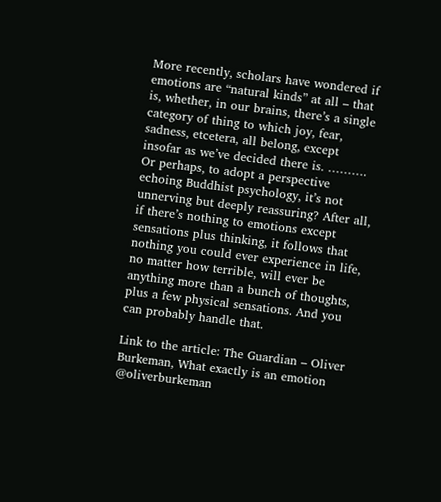More recently, scholars have wondered if emotions are “natural kinds” at all – that is, whether, in our brains, there’s a single category of thing to which joy, fear, sadness, etcetera, all belong, except insofar as we’ve decided there is. ………. Or perhaps, to adopt a perspective echoing Buddhist psychology, it’s not unnerving but deeply reassuring? After all, if there’s nothing to emotions except sensations plus thinking, it follows that nothing you could ever experience in life, no matter how terrible, will ever be anything more than a bunch of thoughts, plus a few physical sensations. And you can probably handle that.

Link to the article: The Guardian – Oliver Burkeman, What exactly is an emotion @oliverburkeman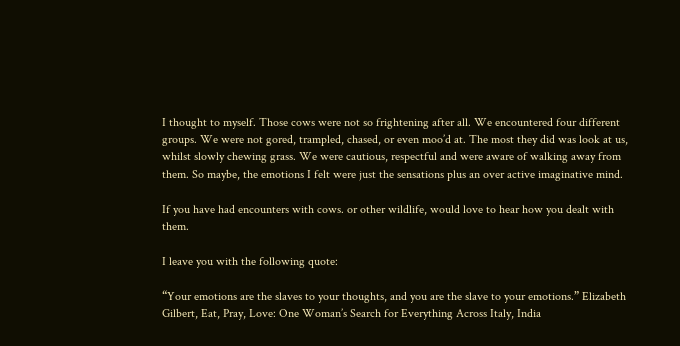I thought to myself. Those cows were not so frightening after all. We encountered four different groups. We were not gored, trampled, chased, or even moo’d at. The most they did was look at us, whilst slowly chewing grass. We were cautious, respectful and were aware of walking away from them. So maybe, the emotions I felt were just the sensations plus an over active imaginative mind.

If you have had encounters with cows. or other wildlife, would love to hear how you dealt with them.

I leave you with the following quote:

“Your emotions are the slaves to your thoughts, and you are the slave to your emotions.” Elizabeth Gilbert, Eat, Pray, Love: One Woman’s Search for Everything Across Italy, India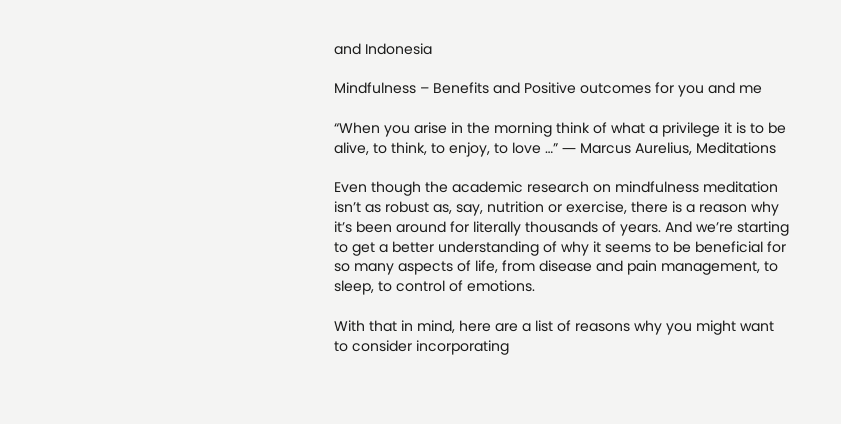and Indonesia

Mindfulness – Benefits and Positive outcomes for you and me

“When you arise in the morning think of what a privilege it is to be alive, to think, to enjoy, to love …” ― Marcus Aurelius, Meditations

Even though the academic research on mindfulness meditation isn’t as robust as, say, nutrition or exercise, there is a reason why it’s been around for literally thousands of years. And we’re starting to get a better understanding of why it seems to be beneficial for so many aspects of life, from disease and pain management, to sleep, to control of emotions.

With that in mind, here are a list of reasons why you might want to consider incorporating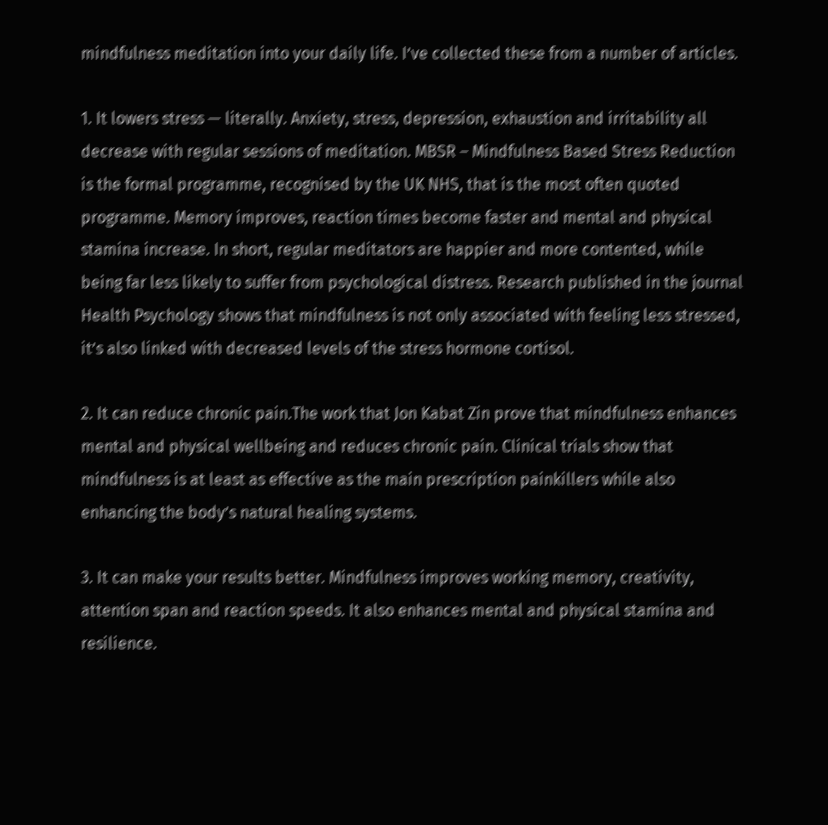mindfulness meditation into your daily life. I’ve collected these from a number of articles.

1. It lowers stress — literally. Anxiety, stress, depression, exhaustion and irritability all decrease with regular sessions of meditation. MBSR – Mindfulness Based Stress Reduction is the formal programme, recognised by the UK NHS, that is the most often quoted programme. Memory improves, reaction times become faster and mental and physical stamina increase. In short, regular meditators are happier and more contented, while being far less likely to suffer from psychological distress. Research published in the journal Health Psychology shows that mindfulness is not only associated with feeling less stressed, it’s also linked with decreased levels of the stress hormone cortisol.

2. It can reduce chronic pain.The work that Jon Kabat Zin prove that mindfulness enhances mental and physical wellbeing and reduces chronic pain. Clinical trials show that mindfulness is at least as effective as the main prescription painkillers while also enhancing the body’s natural healing systems.

3. It can make your results better. Mindfulness improves working memory, creativity, attention span and reaction speeds. It also enhances mental and physical stamina and resilience.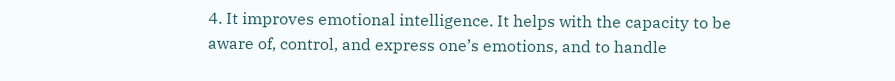4. It improves emotional intelligence. It helps with the capacity to be aware of, control, and express one’s emotions, and to handle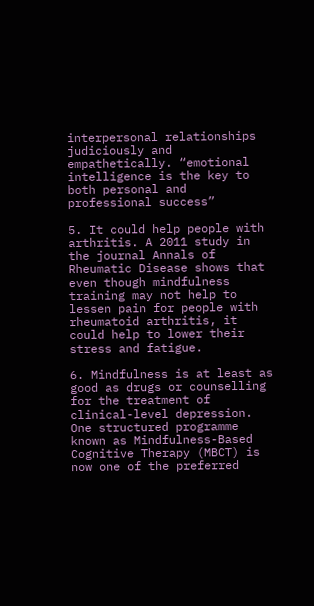interpersonal relationships judiciously and empathetically. “emotional intelligence is the key to both personal and professional success”

5. It could help people with arthritis. A 2011 study in the journal Annals of Rheumatic Disease shows that even though mindfulness training may not help to lessen pain for people with rheumatoid arthritis, it could help to lower their stress and fatigue.

6. Mindfulness is at least as good as drugs or counselling for the treatment of clinical-level depression. One structured programme known as Mindfulness-Based Cognitive Therapy (MBCT) is now one of the preferred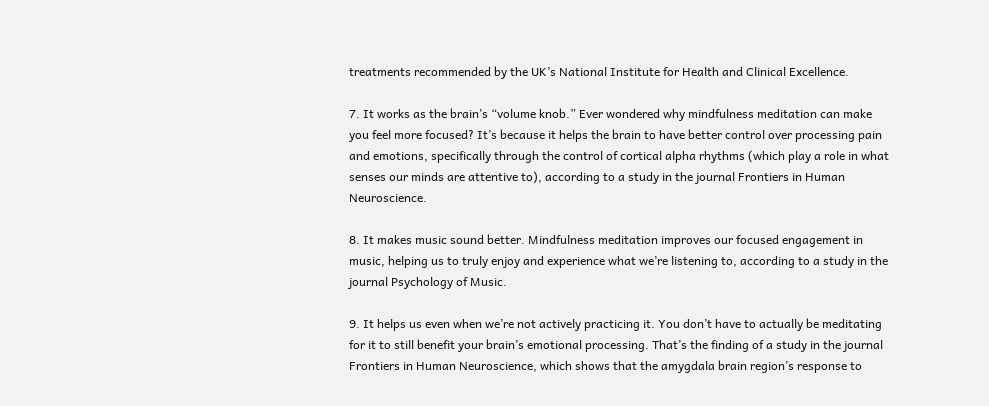treatments recommended by the UK’s National Institute for Health and Clinical Excellence.

7. It works as the brain’s “volume knob.” Ever wondered why mindfulness meditation can make you feel more focused? It’s because it helps the brain to have better control over processing pain and emotions, specifically through the control of cortical alpha rhythms (which play a role in what senses our minds are attentive to), according to a study in the journal Frontiers in Human Neuroscience.

8. It makes music sound better. Mindfulness meditation improves our focused engagement in music, helping us to truly enjoy and experience what we’re listening to, according to a study in the journal Psychology of Music.

9. It helps us even when we’re not actively practicing it. You don’t have to actually be meditating for it to still benefit your brain’s emotional processing. That’s the finding of a study in the journal Frontiers in Human Neuroscience, which shows that the amygdala brain region’s response to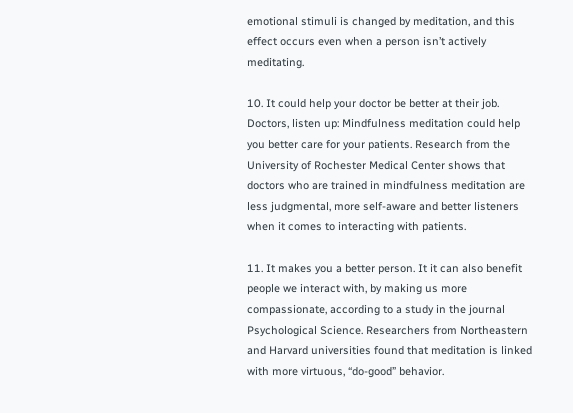emotional stimuli is changed by meditation, and this effect occurs even when a person isn’t actively meditating.

10. It could help your doctor be better at their job. Doctors, listen up: Mindfulness meditation could help you better care for your patients. Research from the University of Rochester Medical Center shows that doctors who are trained in mindfulness meditation are less judgmental, more self-aware and better listeners when it comes to interacting with patients.

11. It makes you a better person. It it can also benefit people we interact with, by making us more compassionate, according to a study in the journal Psychological Science. Researchers from Northeastern and Harvard universities found that meditation is linked with more virtuous, “do-good” behavior.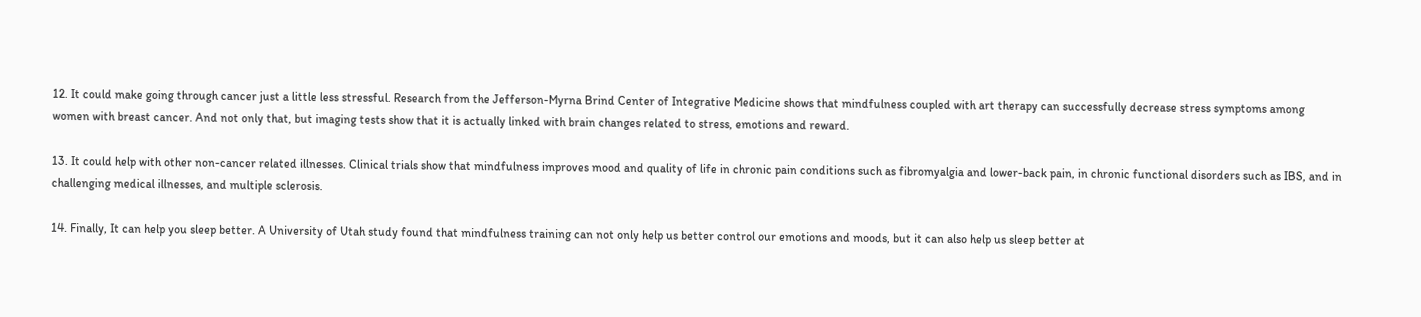12. It could make going through cancer just a little less stressful. Research from the Jefferson-Myrna Brind Center of Integrative Medicine shows that mindfulness coupled with art therapy can successfully decrease stress symptoms among women with breast cancer. And not only that, but imaging tests show that it is actually linked with brain changes related to stress, emotions and reward.

13. It could help with other non-cancer related illnesses. Clinical trials show that mindfulness improves mood and quality of life in chronic pain conditions such as fibromyalgia and lower-back pain, in chronic functional disorders such as IBS, and in challenging medical illnesses, and multiple sclerosis.

14. Finally, It can help you sleep better. A University of Utah study found that mindfulness training can not only help us better control our emotions and moods, but it can also help us sleep better at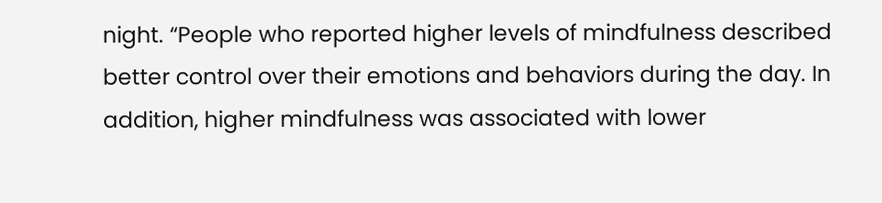night. “People who reported higher levels of mindfulness described better control over their emotions and behaviors during the day. In addition, higher mindfulness was associated with lower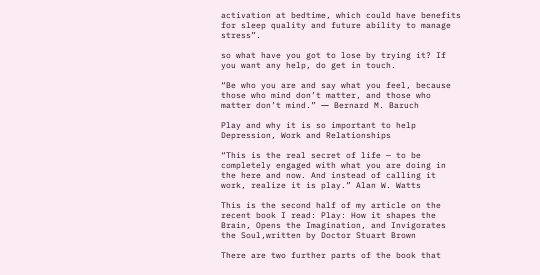activation at bedtime, which could have benefits for sleep quality and future ability to manage stress”.

so what have you got to lose by trying it? If you want any help, do get in touch.

“Be who you are and say what you feel, because those who mind don’t matter, and those who matter don’t mind.” ― Bernard M. Baruch

Play and why it is so important to help Depression, Work and Relationships

“This is the real secret of life — to be completely engaged with what you are doing in the here and now. And instead of calling it work, realize it is play.” Alan W. Watts

This is the second half of my article on the recent book I read: Play: How it shapes the Brain, Opens the Imagination, and Invigorates the Soul,written by Doctor Stuart Brown

There are two further parts of the book that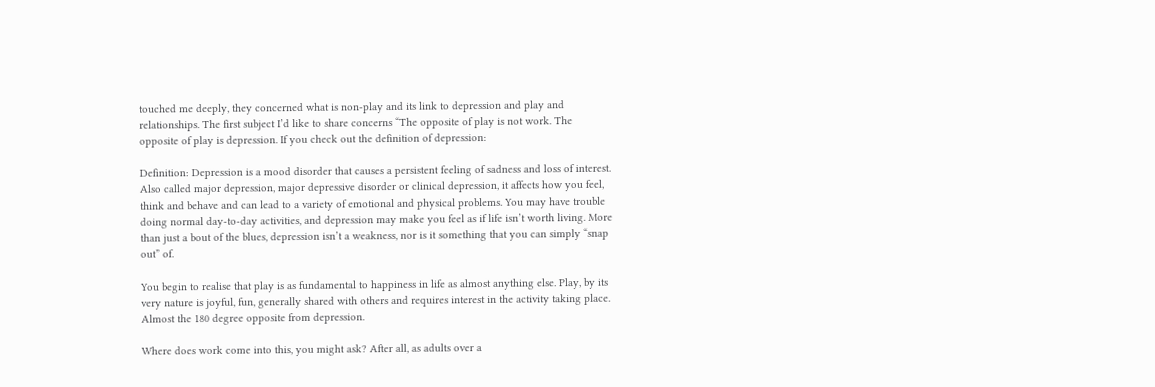touched me deeply, they concerned what is non-play and its link to depression and play and relationships. The first subject I’d like to share concerns “The opposite of play is not work. The opposite of play is depression. If you check out the definition of depression:

Definition: Depression is a mood disorder that causes a persistent feeling of sadness and loss of interest. Also called major depression, major depressive disorder or clinical depression, it affects how you feel, think and behave and can lead to a variety of emotional and physical problems. You may have trouble doing normal day-to-day activities, and depression may make you feel as if life isn’t worth living. More than just a bout of the blues, depression isn’t a weakness, nor is it something that you can simply “snap out” of.

You begin to realise that play is as fundamental to happiness in life as almost anything else. Play, by its very nature is joyful, fun, generally shared with others and requires interest in the activity taking place. Almost the 180 degree opposite from depression.

Where does work come into this, you might ask? After all, as adults over a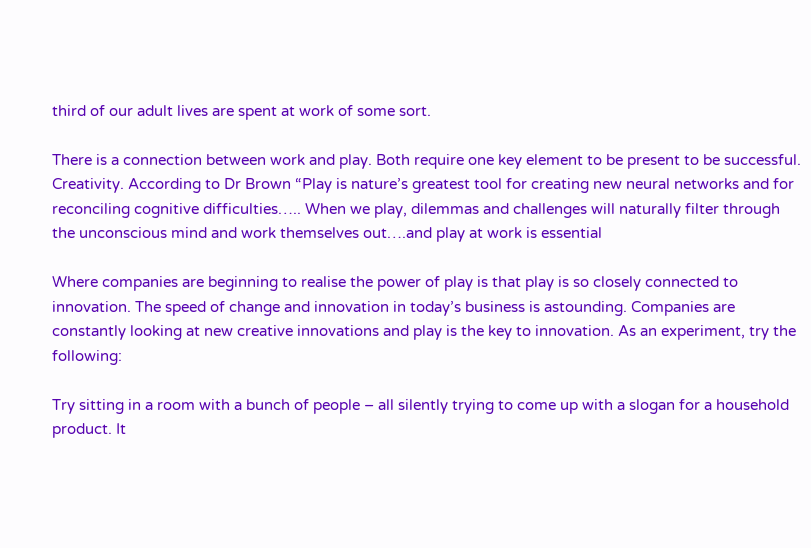third of our adult lives are spent at work of some sort.

There is a connection between work and play. Both require one key element to be present to be successful. Creativity. According to Dr Brown “Play is nature’s greatest tool for creating new neural networks and for reconciling cognitive difficulties….. When we play, dilemmas and challenges will naturally filter through the unconscious mind and work themselves out….and play at work is essential

Where companies are beginning to realise the power of play is that play is so closely connected to innovation. The speed of change and innovation in today’s business is astounding. Companies are constantly looking at new creative innovations and play is the key to innovation. As an experiment, try the following:

Try sitting in a room with a bunch of people – all silently trying to come up with a slogan for a household product. It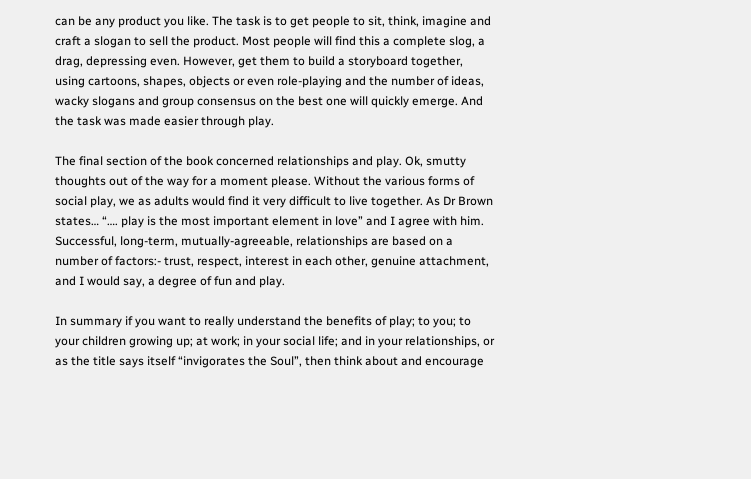can be any product you like. The task is to get people to sit, think, imagine and craft a slogan to sell the product. Most people will find this a complete slog, a drag, depressing even. However, get them to build a storyboard together, using cartoons, shapes, objects or even role-playing and the number of ideas, wacky slogans and group consensus on the best one will quickly emerge. And the task was made easier through play.

The final section of the book concerned relationships and play. Ok, smutty thoughts out of the way for a moment please. Without the various forms of social play, we as adults would find it very difficult to live together. As Dr Brown states… “…. play is the most important element in love” and I agree with him. Successful, long-term, mutually-agreeable, relationships are based on a number of factors:- trust, respect, interest in each other, genuine attachment, and I would say, a degree of fun and play.

In summary if you want to really understand the benefits of play; to you; to your children growing up; at work; in your social life; and in your relationships, or as the title says itself “invigorates the Soul”, then think about and encourage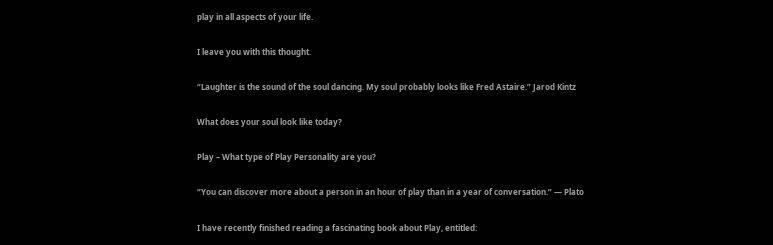play in all aspects of your life.

I leave you with this thought.

“Laughter is the sound of the soul dancing. My soul probably looks like Fred Astaire.” Jarod Kintz

What does your soul look like today?

Play – What type of Play Personality are you?

“You can discover more about a person in an hour of play than in a year of conversation.” ― Plato

I have recently finished reading a fascinating book about Play, entitled: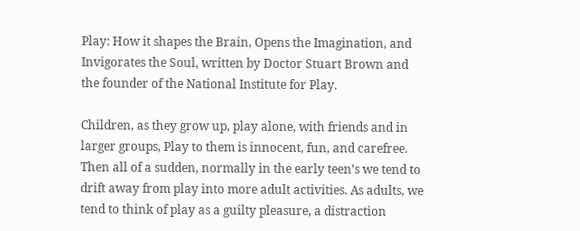Play: How it shapes the Brain, Opens the Imagination, and Invigorates the Soul, written by Doctor Stuart Brown and the founder of the National Institute for Play.

Children, as they grow up, play alone, with friends and in larger groups, Play to them is innocent, fun, and carefree. Then all of a sudden, normally in the early teen’s we tend to drift away from play into more adult activities. As adults, we tend to think of play as a guilty pleasure, a distraction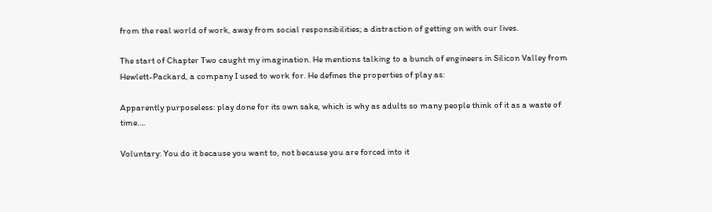from the real world of work, away from social responsibilities; a distraction of getting on with our lives.

The start of Chapter Two caught my imagination. He mentions talking to a bunch of engineers in Silicon Valley from Hewlett-Packard, a company I used to work for. He defines the properties of play as:

Apparently purposeless: play done for its own sake, which is why as adults so many people think of it as a waste of time….

Voluntary: You do it because you want to, not because you are forced into it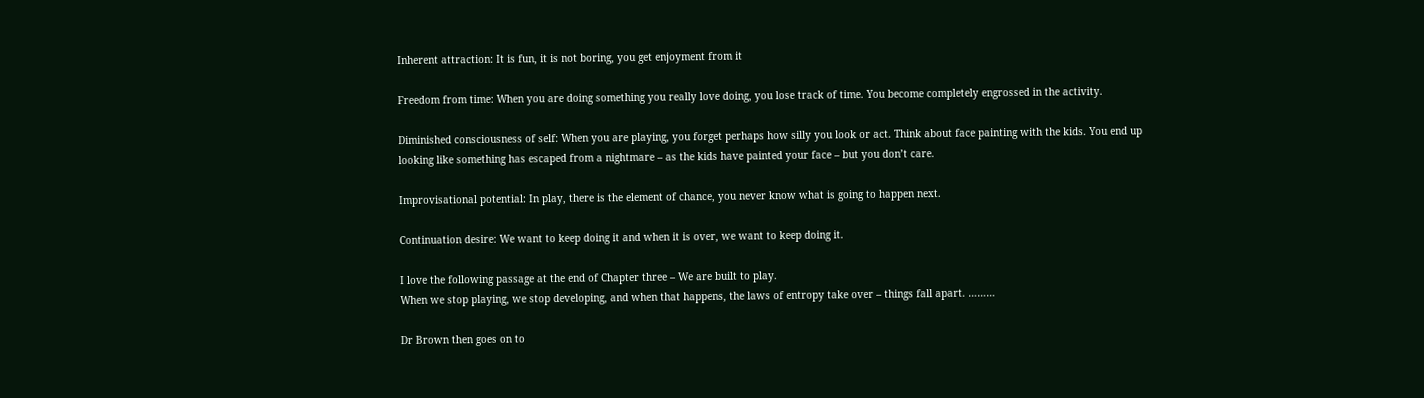Inherent attraction: It is fun, it is not boring, you get enjoyment from it

Freedom from time: When you are doing something you really love doing, you lose track of time. You become completely engrossed in the activity.

Diminished consciousness of self: When you are playing, you forget perhaps how silly you look or act. Think about face painting with the kids. You end up looking like something has escaped from a nightmare – as the kids have painted your face – but you don’t care.

Improvisational potential: In play, there is the element of chance, you never know what is going to happen next.

Continuation desire: We want to keep doing it and when it is over, we want to keep doing it.

I love the following passage at the end of Chapter three – We are built to play.
When we stop playing, we stop developing, and when that happens, the laws of entropy take over – things fall apart. ………

Dr Brown then goes on to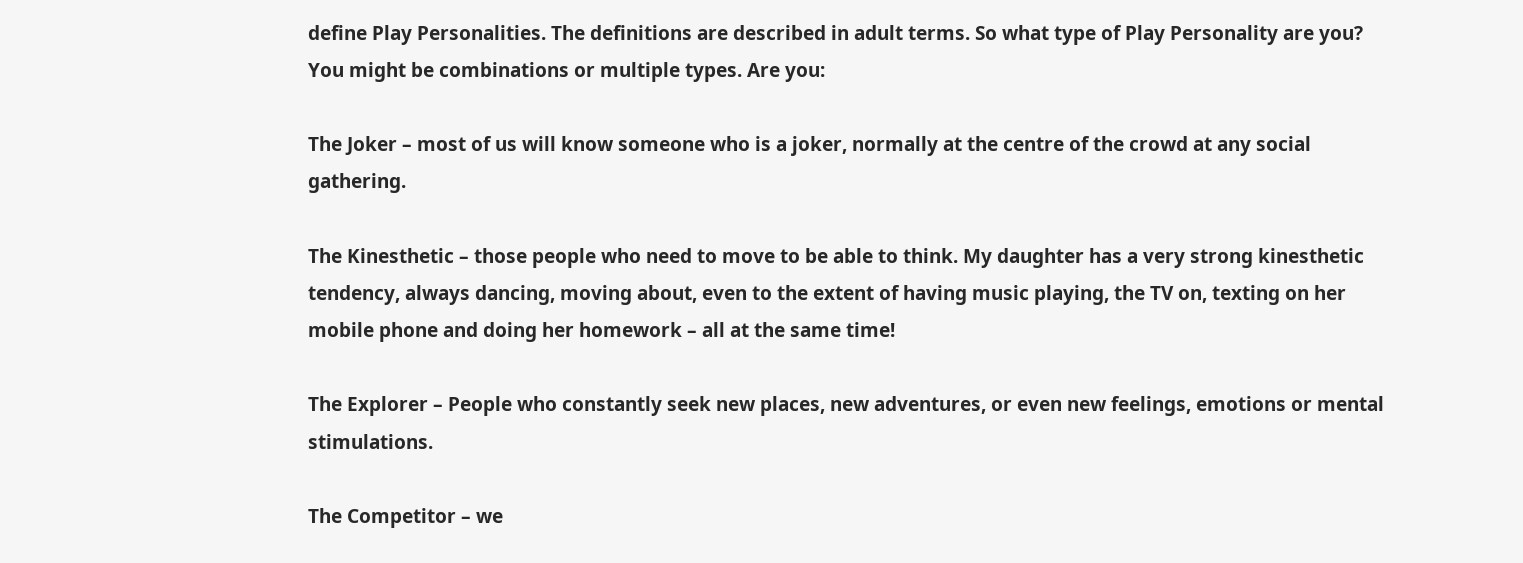define Play Personalities. The definitions are described in adult terms. So what type of Play Personality are you? You might be combinations or multiple types. Are you:

The Joker – most of us will know someone who is a joker, normally at the centre of the crowd at any social gathering.

The Kinesthetic – those people who need to move to be able to think. My daughter has a very strong kinesthetic tendency, always dancing, moving about, even to the extent of having music playing, the TV on, texting on her mobile phone and doing her homework – all at the same time!

The Explorer – People who constantly seek new places, new adventures, or even new feelings, emotions or mental stimulations.

The Competitor – we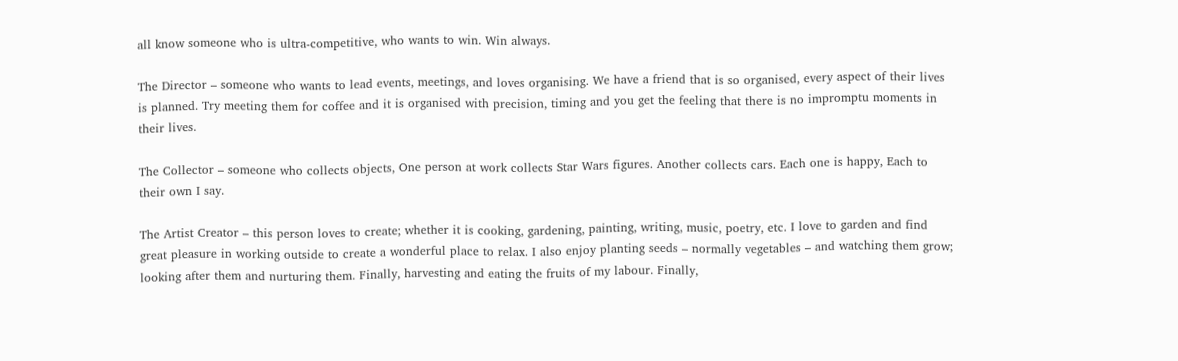all know someone who is ultra-competitive, who wants to win. Win always.

The Director – someone who wants to lead events, meetings, and loves organising. We have a friend that is so organised, every aspect of their lives is planned. Try meeting them for coffee and it is organised with precision, timing and you get the feeling that there is no impromptu moments in their lives.

The Collector – someone who collects objects, One person at work collects Star Wars figures. Another collects cars. Each one is happy, Each to their own I say.

The Artist Creator – this person loves to create; whether it is cooking, gardening, painting, writing, music, poetry, etc. I love to garden and find great pleasure in working outside to create a wonderful place to relax. I also enjoy planting seeds – normally vegetables – and watching them grow; looking after them and nurturing them. Finally, harvesting and eating the fruits of my labour. Finally,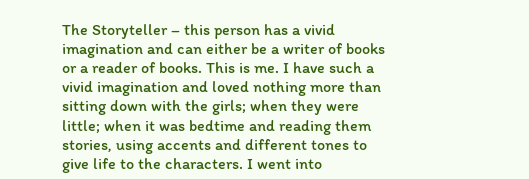The Storyteller – this person has a vivid imagination and can either be a writer of books or a reader of books. This is me. I have such a vivid imagination and loved nothing more than sitting down with the girls; when they were little; when it was bedtime and reading them stories, using accents and different tones to give life to the characters. I went into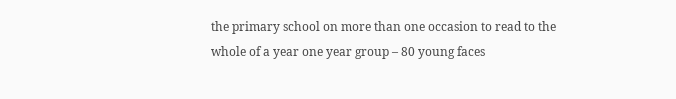the primary school on more than one occasion to read to the whole of a year one year group – 80 young faces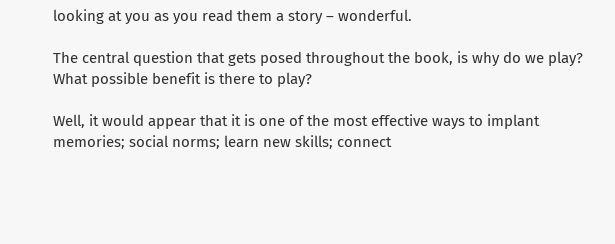looking at you as you read them a story – wonderful.

The central question that gets posed throughout the book, is why do we play? What possible benefit is there to play?

Well, it would appear that it is one of the most effective ways to implant memories; social norms; learn new skills; connect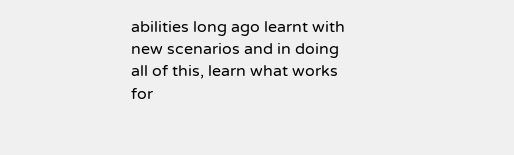abilities long ago learnt with new scenarios and in doing all of this, learn what works for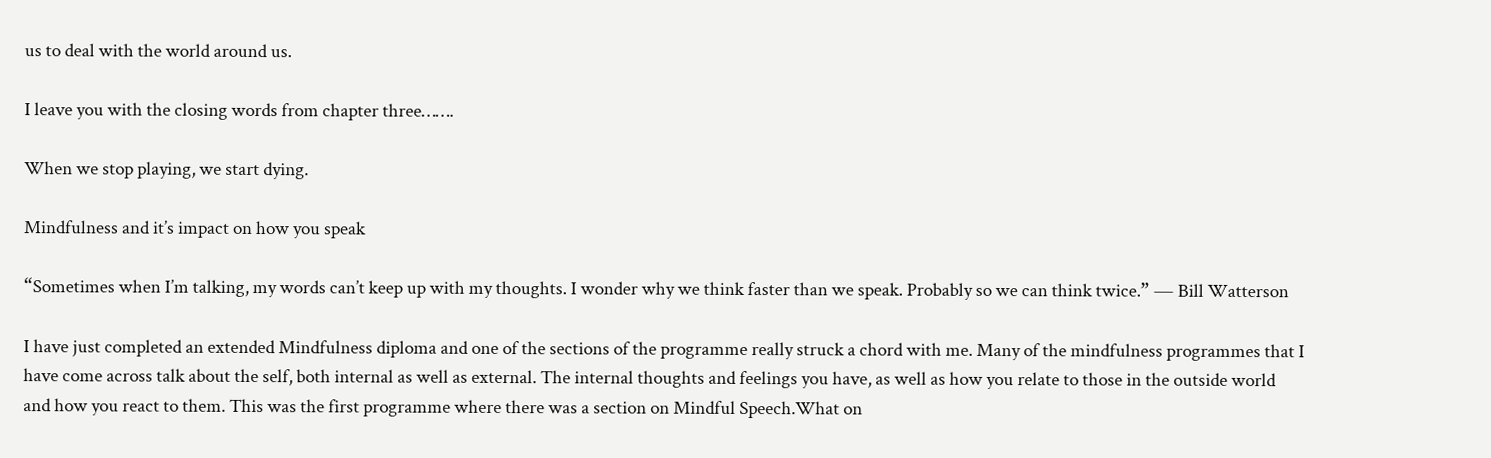us to deal with the world around us.

I leave you with the closing words from chapter three…….

When we stop playing, we start dying.

Mindfulness and it’s impact on how you speak

“Sometimes when I’m talking, my words can’t keep up with my thoughts. I wonder why we think faster than we speak. Probably so we can think twice.” ― Bill Watterson

I have just completed an extended Mindfulness diploma and one of the sections of the programme really struck a chord with me. Many of the mindfulness programmes that I have come across talk about the self, both internal as well as external. The internal thoughts and feelings you have, as well as how you relate to those in the outside world and how you react to them. This was the first programme where there was a section on Mindful Speech.What on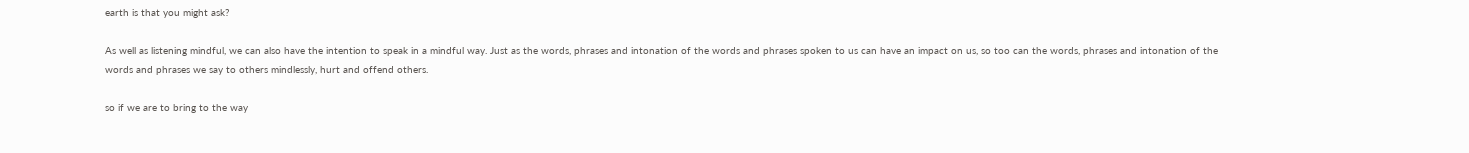earth is that you might ask?

As well as listening mindful, we can also have the intention to speak in a mindful way. Just as the words, phrases and intonation of the words and phrases spoken to us can have an impact on us, so too can the words, phrases and intonation of the words and phrases we say to others mindlessly, hurt and offend others.

so if we are to bring to the way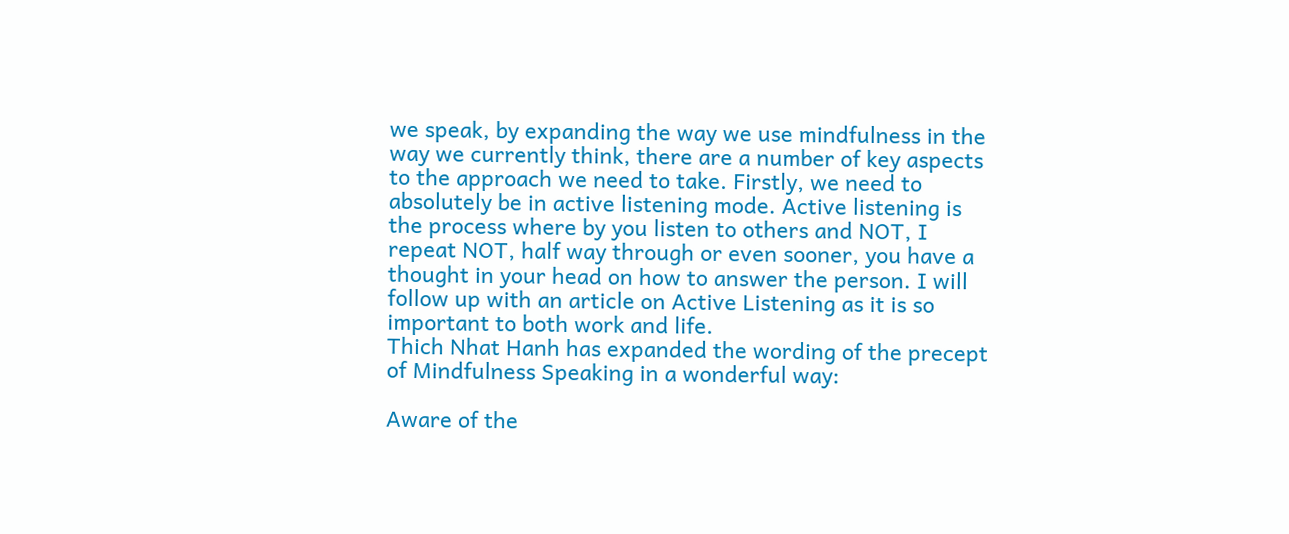we speak, by expanding the way we use mindfulness in the way we currently think, there are a number of key aspects to the approach we need to take. Firstly, we need to absolutely be in active listening mode. Active listening is the process where by you listen to others and NOT, I repeat NOT, half way through or even sooner, you have a thought in your head on how to answer the person. I will follow up with an article on Active Listening as it is so important to both work and life.
Thich Nhat Hanh has expanded the wording of the precept of Mindfulness Speaking in a wonderful way:

Aware of the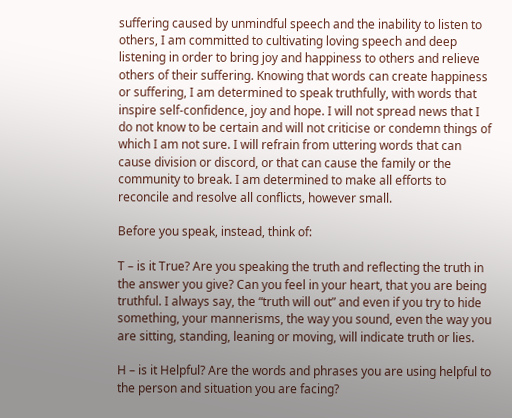suffering caused by unmindful speech and the inability to listen to others, I am committed to cultivating loving speech and deep listening in order to bring joy and happiness to others and relieve others of their suffering. Knowing that words can create happiness or suffering, I am determined to speak truthfully, with words that inspire self-confidence, joy and hope. I will not spread news that I do not know to be certain and will not criticise or condemn things of which I am not sure. I will refrain from uttering words that can cause division or discord, or that can cause the family or the community to break. I am determined to make all efforts to reconcile and resolve all conflicts, however small.

Before you speak, instead, think of:

T – is it True? Are you speaking the truth and reflecting the truth in the answer you give? Can you feel in your heart, that you are being truthful. I always say, the “truth will out” and even if you try to hide something, your mannerisms, the way you sound, even the way you are sitting, standing, leaning or moving, will indicate truth or lies.

H – is it Helpful? Are the words and phrases you are using helpful to the person and situation you are facing?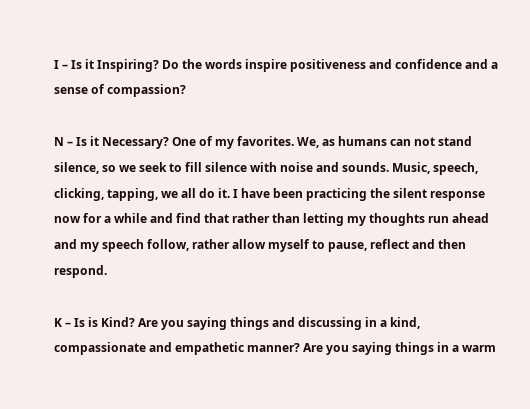I – Is it Inspiring? Do the words inspire positiveness and confidence and a sense of compassion?

N – Is it Necessary? One of my favorites. We, as humans can not stand silence, so we seek to fill silence with noise and sounds. Music, speech, clicking, tapping, we all do it. I have been practicing the silent response now for a while and find that rather than letting my thoughts run ahead and my speech follow, rather allow myself to pause, reflect and then respond.

K – Is is Kind? Are you saying things and discussing in a kind, compassionate and empathetic manner? Are you saying things in a warm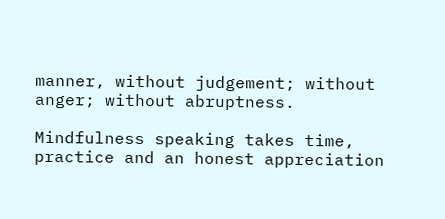manner, without judgement; without anger; without abruptness.

Mindfulness speaking takes time, practice and an honest appreciation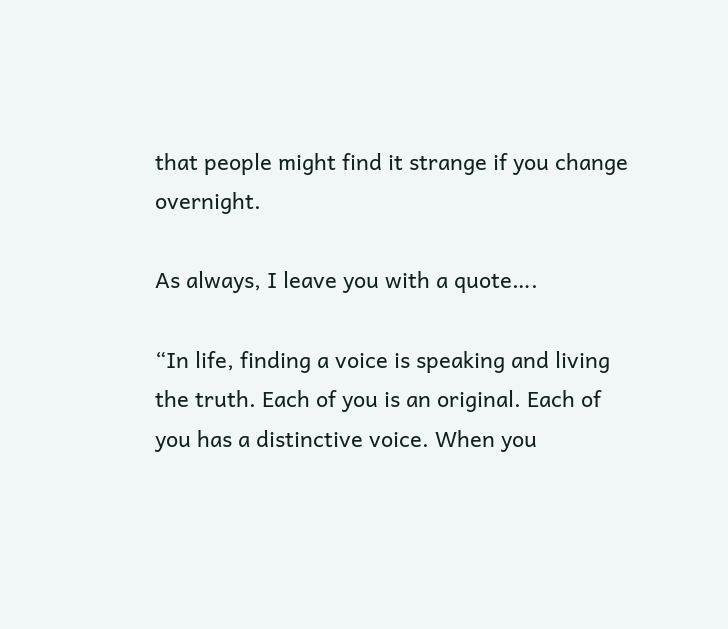that people might find it strange if you change overnight.

As always, I leave you with a quote….

“In life, finding a voice is speaking and living the truth. Each of you is an original. Each of you has a distinctive voice. When you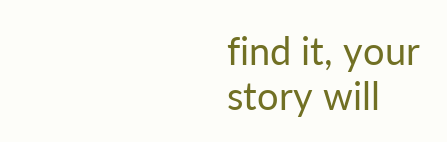find it, your story will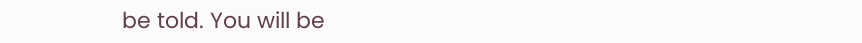be told. You will be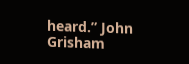heard.” John Grisham